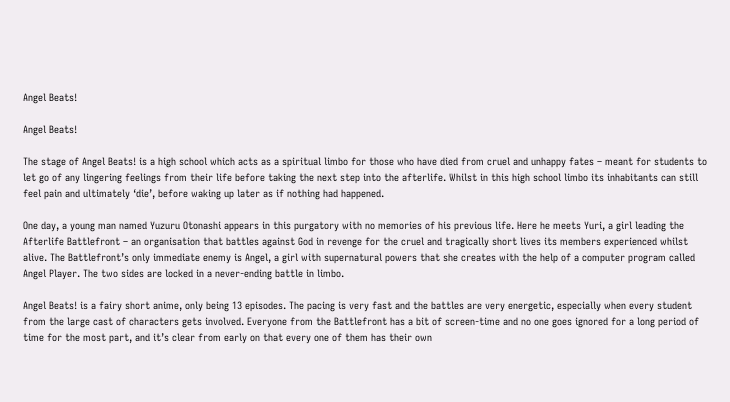Angel Beats!

Angel Beats!

The stage of Angel Beats! is a high school which acts as a spiritual limbo for those who have died from cruel and unhappy fates – meant for students to let go of any lingering feelings from their life before taking the next step into the afterlife. Whilst in this high school limbo its inhabitants can still feel pain and ultimately ‘die’, before waking up later as if nothing had happened.

One day, a young man named Yuzuru Otonashi appears in this purgatory with no memories of his previous life. Here he meets Yuri, a girl leading the Afterlife Battlefront – an organisation that battles against God in revenge for the cruel and tragically short lives its members experienced whilst alive. The Battlefront’s only immediate enemy is Angel, a girl with supernatural powers that she creates with the help of a computer program called Angel Player. The two sides are locked in a never-ending battle in limbo.

Angel Beats! is a fairy short anime, only being 13 episodes. The pacing is very fast and the battles are very energetic, especially when every student from the large cast of characters gets involved. Everyone from the Battlefront has a bit of screen-time and no one goes ignored for a long period of time for the most part, and it’s clear from early on that every one of them has their own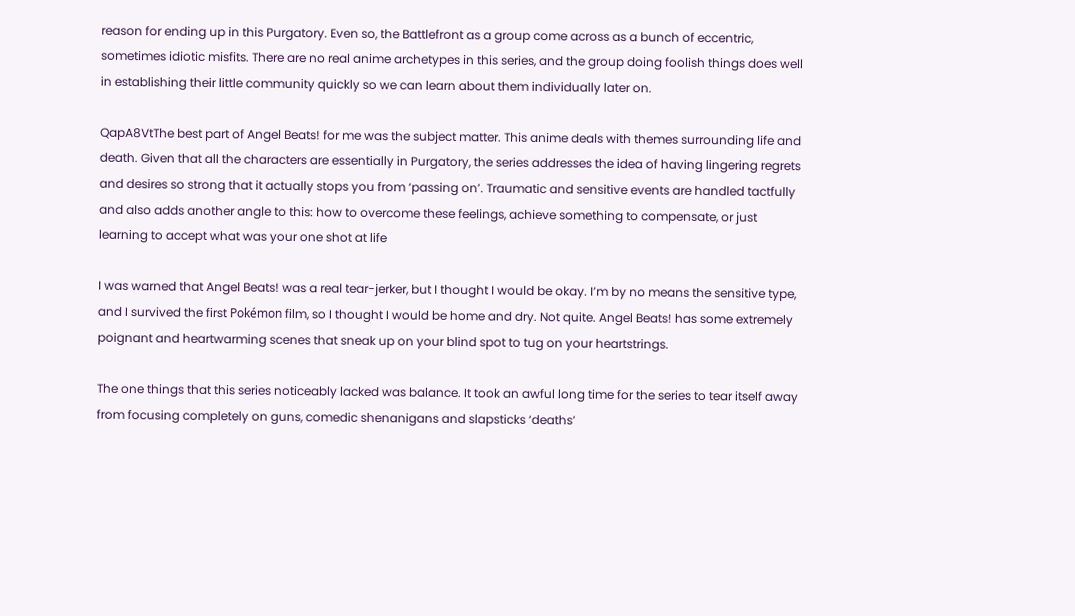reason for ending up in this Purgatory. Even so, the Battlefront as a group come across as a bunch of eccentric, sometimes idiotic misfits. There are no real anime archetypes in this series, and the group doing foolish things does well in establishing their little community quickly so we can learn about them individually later on.

QapA8VtThe best part of Angel Beats! for me was the subject matter. This anime deals with themes surrounding life and death. Given that all the characters are essentially in Purgatory, the series addresses the idea of having lingering regrets and desires so strong that it actually stops you from ‘passing on’. Traumatic and sensitive events are handled tactfully and also adds another angle to this: how to overcome these feelings, achieve something to compensate, or just learning to accept what was your one shot at life

I was warned that Angel Beats! was a real tear-jerker, but I thought I would be okay. I’m by no means the sensitive type, and I survived the first Pokémon film, so I thought I would be home and dry. Not quite. Angel Beats! has some extremely poignant and heartwarming scenes that sneak up on your blind spot to tug on your heartstrings.

The one things that this series noticeably lacked was balance. It took an awful long time for the series to tear itself away from focusing completely on guns, comedic shenanigans and slapsticks ‘deaths’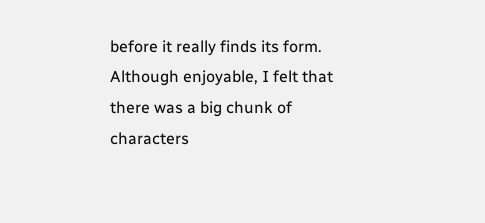before it really finds its form. Although enjoyable, I felt that there was a big chunk of characters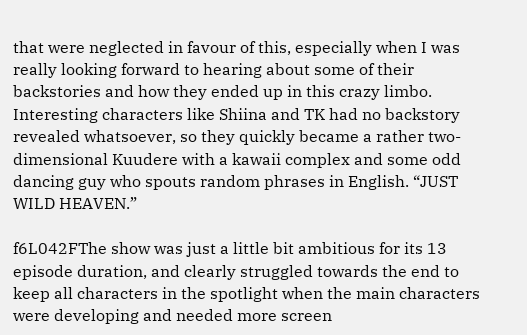that were neglected in favour of this, especially when I was really looking forward to hearing about some of their backstories and how they ended up in this crazy limbo. Interesting characters like Shiina and TK had no backstory revealed whatsoever, so they quickly became a rather two-dimensional Kuudere with a kawaii complex and some odd dancing guy who spouts random phrases in English. “JUST WILD HEAVEN.”

f6L042FThe show was just a little bit ambitious for its 13 episode duration, and clearly struggled towards the end to keep all characters in the spotlight when the main characters were developing and needed more screen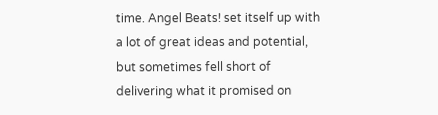time. Angel Beats! set itself up with a lot of great ideas and potential, but sometimes fell short of delivering what it promised on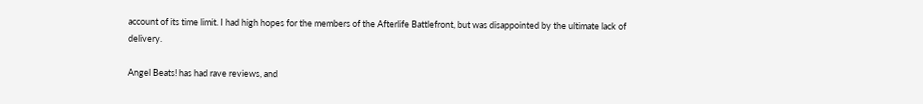account of its time limit. I had high hopes for the members of the Afterlife Battlefront, but was disappointed by the ultimate lack of delivery.

Angel Beats! has had rave reviews, and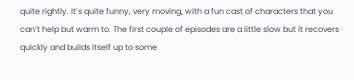quite rightly. It’s quite funny, very moving, with a fun cast of characters that you can’t help but warm to. The first couple of episodes are a little slow but it recovers quickly and builds itself up to some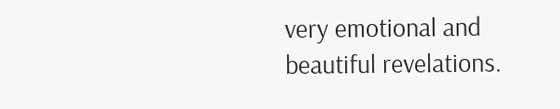very emotional and beautiful revelations.